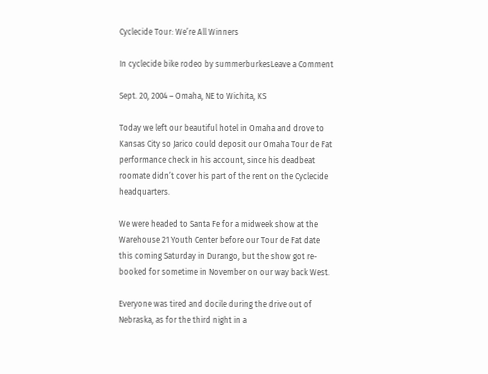Cyclecide Tour: We’re All Winners

In cyclecide bike rodeo by summerburkesLeave a Comment

Sept. 20, 2004 – Omaha, NE to Wichita, KS

Today we left our beautiful hotel in Omaha and drove to Kansas City so Jarico could deposit our Omaha Tour de Fat performance check in his account, since his deadbeat roomate didn’t cover his part of the rent on the Cyclecide headquarters.

We were headed to Santa Fe for a midweek show at the Warehouse 21 Youth Center before our Tour de Fat date this coming Saturday in Durango, but the show got re-booked for sometime in November on our way back West.

Everyone was tired and docile during the drive out of Nebraska, as for the third night in a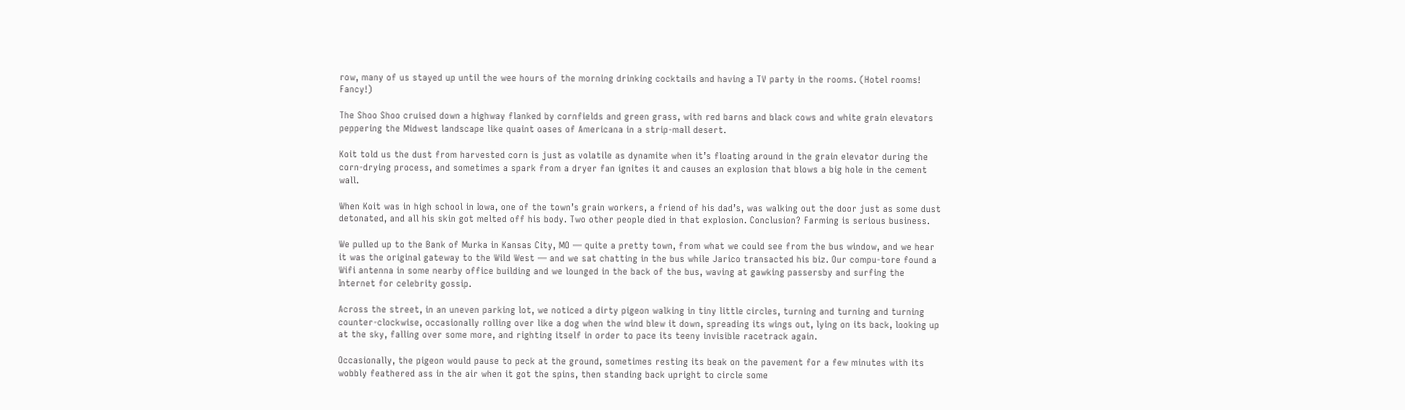row, many of us stayed up until the wee hours of the morning drinking cocktails and having a TV party in the rooms. (Hotel rooms! Fancy!)

The Shoo Shoo cruised down a highway flanked by cornfields and green grass, with red barns and black cows and white grain elevators peppering the Midwest landscape like quaint oases of Americana in a strip-mall desert.

Koit told us the dust from harvested corn is just as volatile as dynamite when it’s floating around in the grain elevator during the corn-drying process, and sometimes a spark from a dryer fan ignites it and causes an explosion that blows a big hole in the cement wall.

When Koit was in high school in Iowa, one of the town’s grain workers, a friend of his dad’s, was walking out the door just as some dust detonated, and all his skin got melted off his body. Two other people died in that explosion. Conclusion? Farming is serious business.

We pulled up to the Bank of Murka in Kansas City, MO — quite a pretty town, from what we could see from the bus window, and we hear it was the original gateway to the Wild West — and we sat chatting in the bus while Jarico transacted his biz. Our compu-tore found a Wifi antenna in some nearby office building and we lounged in the back of the bus, waving at gawking passersby and surfing the Internet for celebrity gossip.

Across the street, in an uneven parking lot, we noticed a dirty pigeon walking in tiny little circles, turning and turning and turning counter-clockwise, occasionally rolling over like a dog when the wind blew it down, spreading its wings out, lying on its back, looking up at the sky, falling over some more, and righting itself in order to pace its teeny invisible racetrack again.

Occasionally, the pigeon would pause to peck at the ground, sometimes resting its beak on the pavement for a few minutes with its wobbly feathered ass in the air when it got the spins, then standing back upright to circle some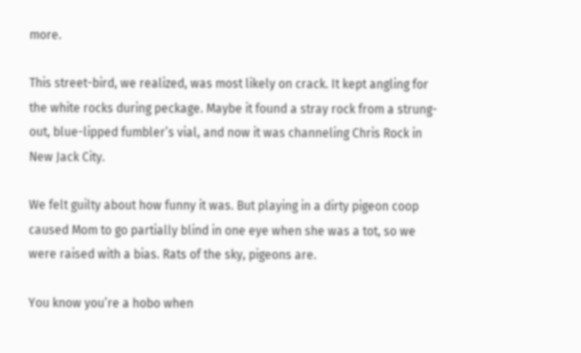more.

This street-bird, we realized, was most likely on crack. It kept angling for the white rocks during peckage. Maybe it found a stray rock from a strung-out, blue-lipped fumbler’s vial, and now it was channeling Chris Rock in New Jack City.

We felt guilty about how funny it was. But playing in a dirty pigeon coop caused Mom to go partially blind in one eye when she was a tot, so we were raised with a bias. Rats of the sky, pigeons are.

You know you’re a hobo when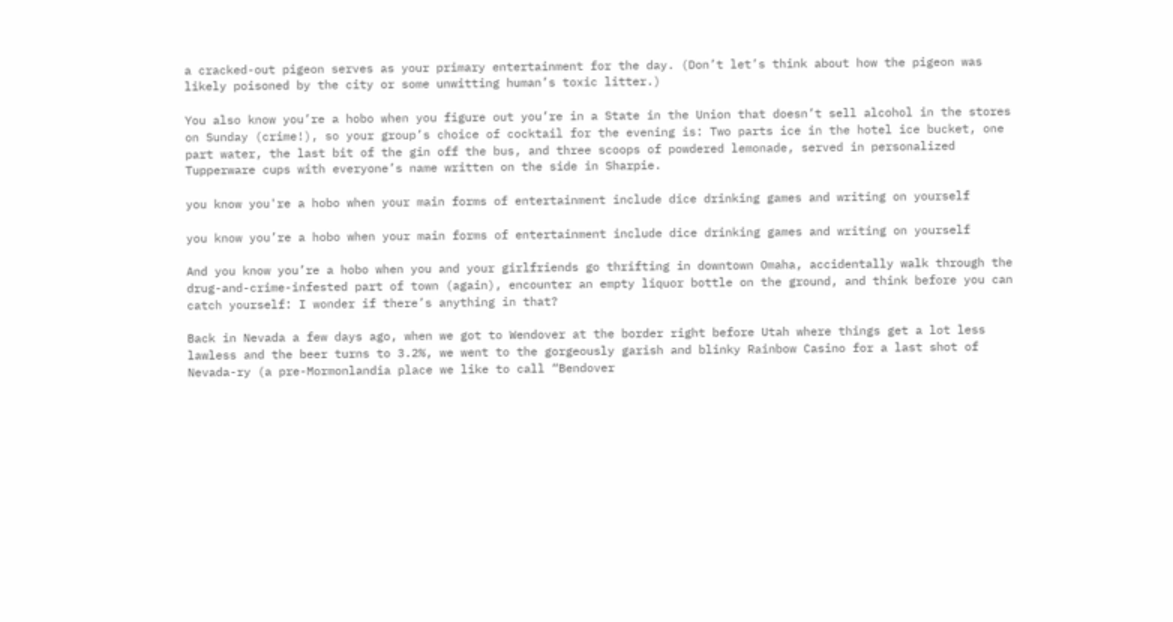a cracked-out pigeon serves as your primary entertainment for the day. (Don’t let’s think about how the pigeon was likely poisoned by the city or some unwitting human’s toxic litter.)

You also know you’re a hobo when you figure out you’re in a State in the Union that doesn’t sell alcohol in the stores on Sunday (crime!), so your group’s choice of cocktail for the evening is: Two parts ice in the hotel ice bucket, one part water, the last bit of the gin off the bus, and three scoops of powdered lemonade, served in personalized Tupperware cups with everyone’s name written on the side in Sharpie.

you know you're a hobo when your main forms of entertainment include dice drinking games and writing on yourself

you know you’re a hobo when your main forms of entertainment include dice drinking games and writing on yourself

And you know you’re a hobo when you and your girlfriends go thrifting in downtown Omaha, accidentally walk through the drug-and-crime-infested part of town (again), encounter an empty liquor bottle on the ground, and think before you can catch yourself: I wonder if there’s anything in that?

Back in Nevada a few days ago, when we got to Wendover at the border right before Utah where things get a lot less lawless and the beer turns to 3.2%, we went to the gorgeously garish and blinky Rainbow Casino for a last shot of Nevada-ry (a pre-Mormonlandia place we like to call “Bendover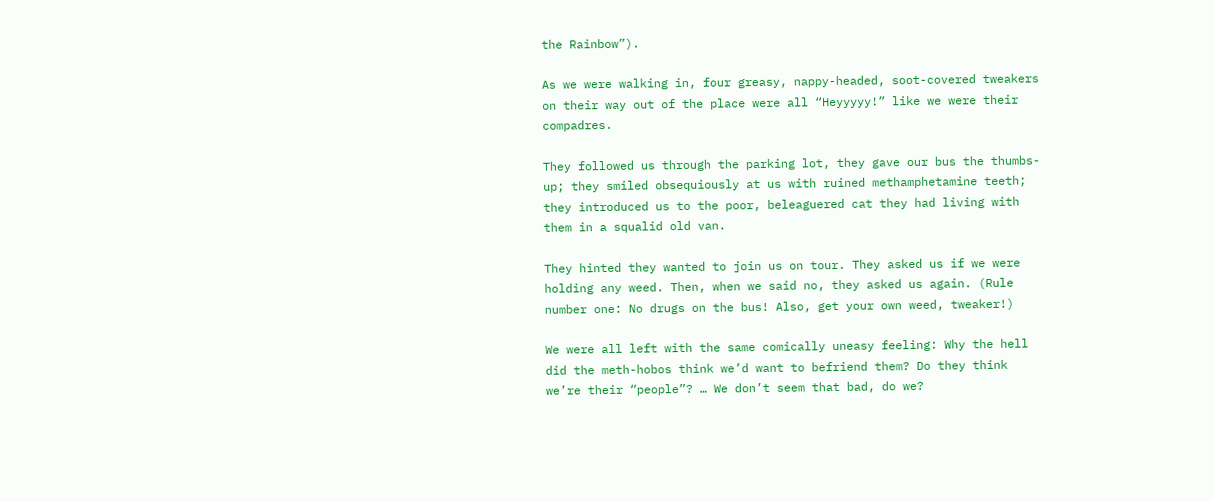the Rainbow”).

As we were walking in, four greasy, nappy-headed, soot-covered tweakers on their way out of the place were all “Heyyyyy!” like we were their compadres.

They followed us through the parking lot, they gave our bus the thumbs-up; they smiled obsequiously at us with ruined methamphetamine teeth; they introduced us to the poor, beleaguered cat they had living with them in a squalid old van.

They hinted they wanted to join us on tour. They asked us if we were holding any weed. Then, when we said no, they asked us again. (Rule number one: No drugs on the bus! Also, get your own weed, tweaker!)

We were all left with the same comically uneasy feeling: Why the hell did the meth-hobos think we’d want to befriend them? Do they think we’re their “people”? … We don’t seem that bad, do we?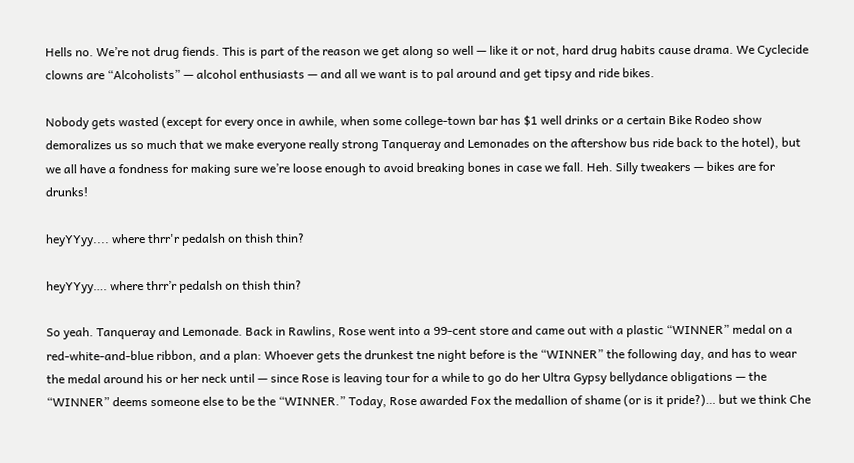Hells no. We’re not drug fiends. This is part of the reason we get along so well — like it or not, hard drug habits cause drama. We Cyclecide clowns are “Alcoholists” — alcohol enthusiasts — and all we want is to pal around and get tipsy and ride bikes.

Nobody gets wasted (except for every once in awhile, when some college-town bar has $1 well drinks or a certain Bike Rodeo show demoralizes us so much that we make everyone really strong Tanqueray and Lemonades on the aftershow bus ride back to the hotel), but we all have a fondness for making sure we’re loose enough to avoid breaking bones in case we fall. Heh. Silly tweakers — bikes are for drunks!

heyYYyy.... where thrr'r pedalsh on thish thin?

heyYYyy…. where thrr’r pedalsh on thish thin?

So yeah. Tanqueray and Lemonade. Back in Rawlins, Rose went into a 99-cent store and came out with a plastic “WINNER” medal on a red-white-and-blue ribbon, and a plan: Whoever gets the drunkest tne night before is the “WINNER” the following day, and has to wear the medal around his or her neck until — since Rose is leaving tour for a while to go do her Ultra Gypsy bellydance obligations — the “WINNER” deems someone else to be the “WINNER.” Today, Rose awarded Fox the medallion of shame (or is it pride?)… but we think Che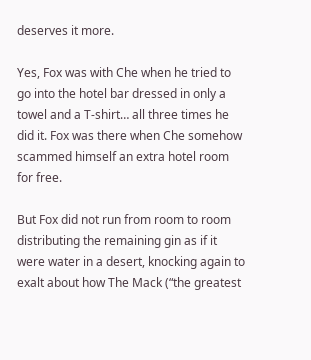deserves it more.

Yes, Fox was with Che when he tried to go into the hotel bar dressed in only a towel and a T-shirt… all three times he did it. Fox was there when Che somehow scammed himself an extra hotel room for free.

But Fox did not run from room to room distributing the remaining gin as if it were water in a desert, knocking again to exalt about how The Mack (“the greatest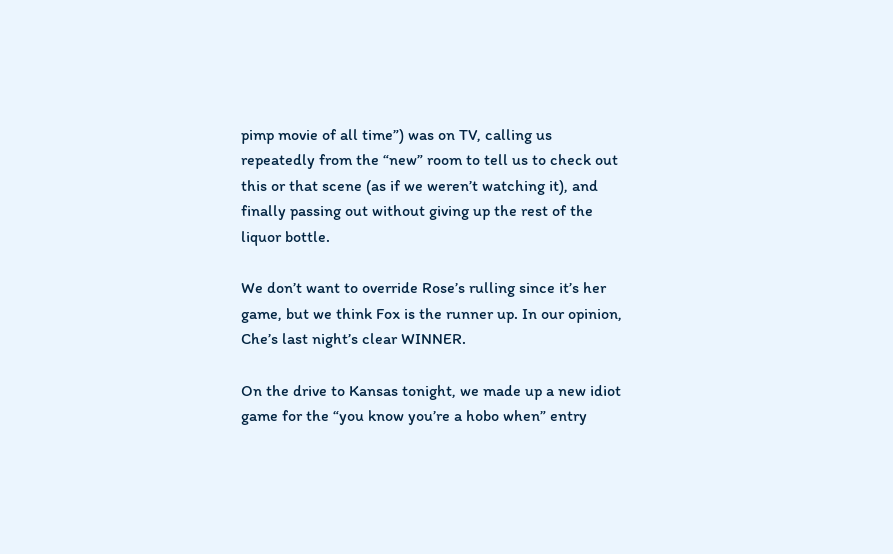pimp movie of all time”) was on TV, calling us repeatedly from the “new” room to tell us to check out this or that scene (as if we weren’t watching it), and finally passing out without giving up the rest of the liquor bottle.

We don’t want to override Rose’s rulling since it’s her game, but we think Fox is the runner up. In our opinion, Che’s last night’s clear WINNER.

On the drive to Kansas tonight, we made up a new idiot game for the “you know you’re a hobo when” entry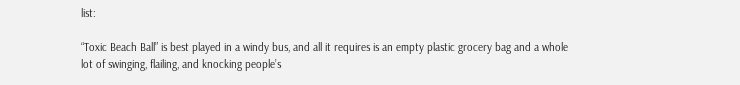list:

“Toxic Beach Ball” is best played in a windy bus, and all it requires is an empty plastic grocery bag and a whole lot of swinging, flailing, and knocking people’s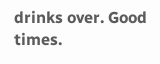drinks over. Good times.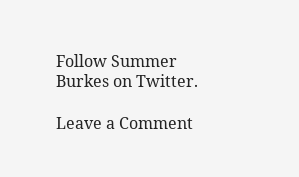Follow Summer Burkes on Twitter.

Leave a Comment